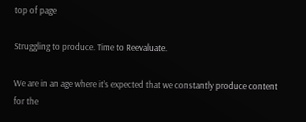top of page

Struggling to produce. Time to Reevaluate.

We are in an age where it’s expected that we constantly produce content for the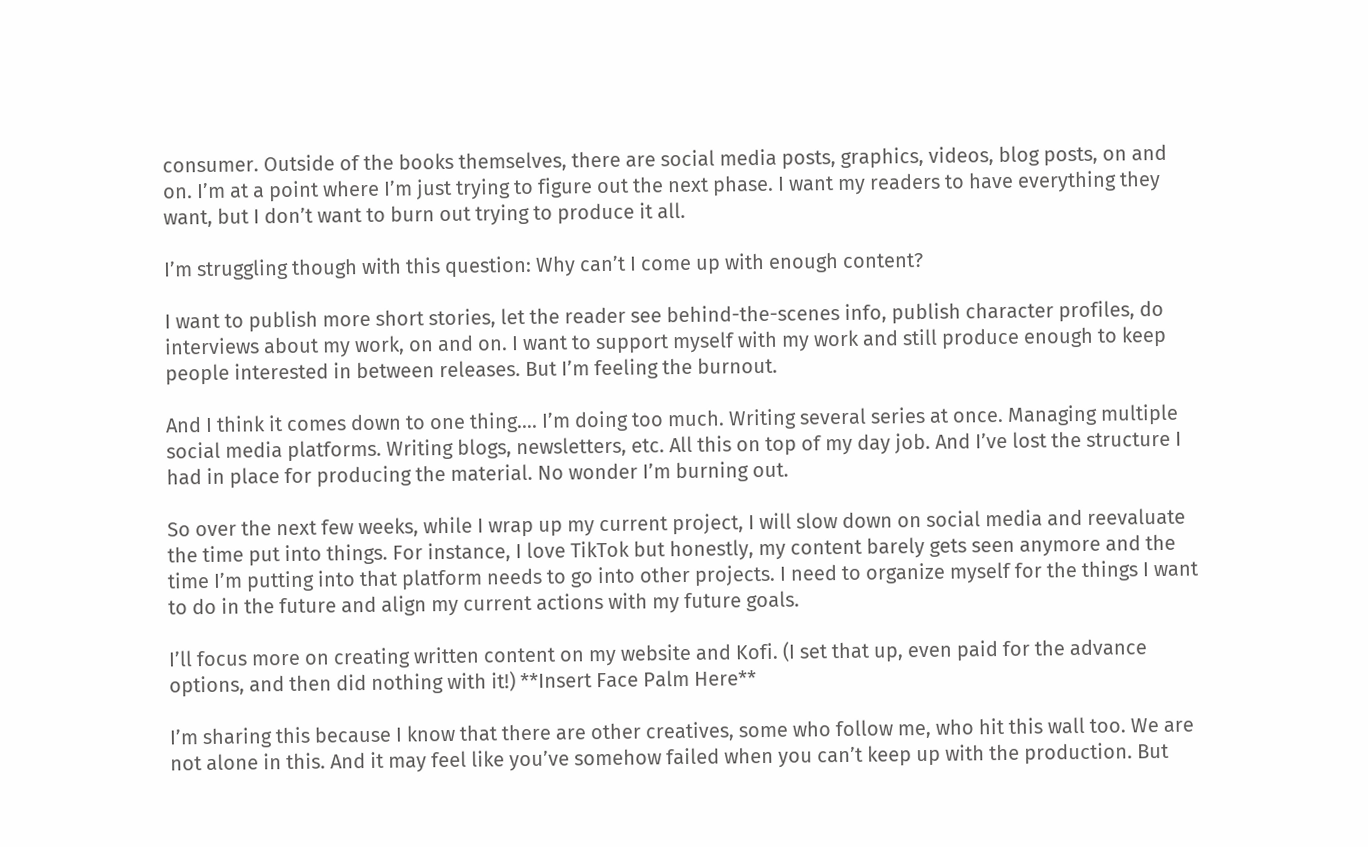consumer. Outside of the books themselves, there are social media posts, graphics, videos, blog posts, on and on. I’m at a point where I’m just trying to figure out the next phase. I want my readers to have everything they want, but I don’t want to burn out trying to produce it all.

I’m struggling though with this question: Why can’t I come up with enough content?

I want to publish more short stories, let the reader see behind-the-scenes info, publish character profiles, do interviews about my work, on and on. I want to support myself with my work and still produce enough to keep people interested in between releases. But I’m feeling the burnout.

And I think it comes down to one thing…. I’m doing too much. Writing several series at once. Managing multiple social media platforms. Writing blogs, newsletters, etc. All this on top of my day job. And I’ve lost the structure I had in place for producing the material. No wonder I’m burning out.

So over the next few weeks, while I wrap up my current project, I will slow down on social media and reevaluate the time put into things. For instance, I love TikTok but honestly, my content barely gets seen anymore and the time I’m putting into that platform needs to go into other projects. I need to organize myself for the things I want to do in the future and align my current actions with my future goals.

I’ll focus more on creating written content on my website and Kofi. (I set that up, even paid for the advance options, and then did nothing with it!) **Insert Face Palm Here**

I’m sharing this because I know that there are other creatives, some who follow me, who hit this wall too. We are not alone in this. And it may feel like you’ve somehow failed when you can’t keep up with the production. But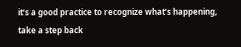it’s a good practice to recognize what’s happening, take a step back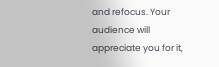and refocus. Your audience will appreciate you for it,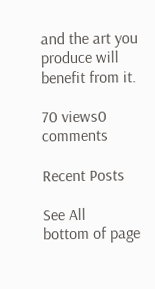and the art you produce will benefit from it.

70 views0 comments

Recent Posts

See All
bottom of page